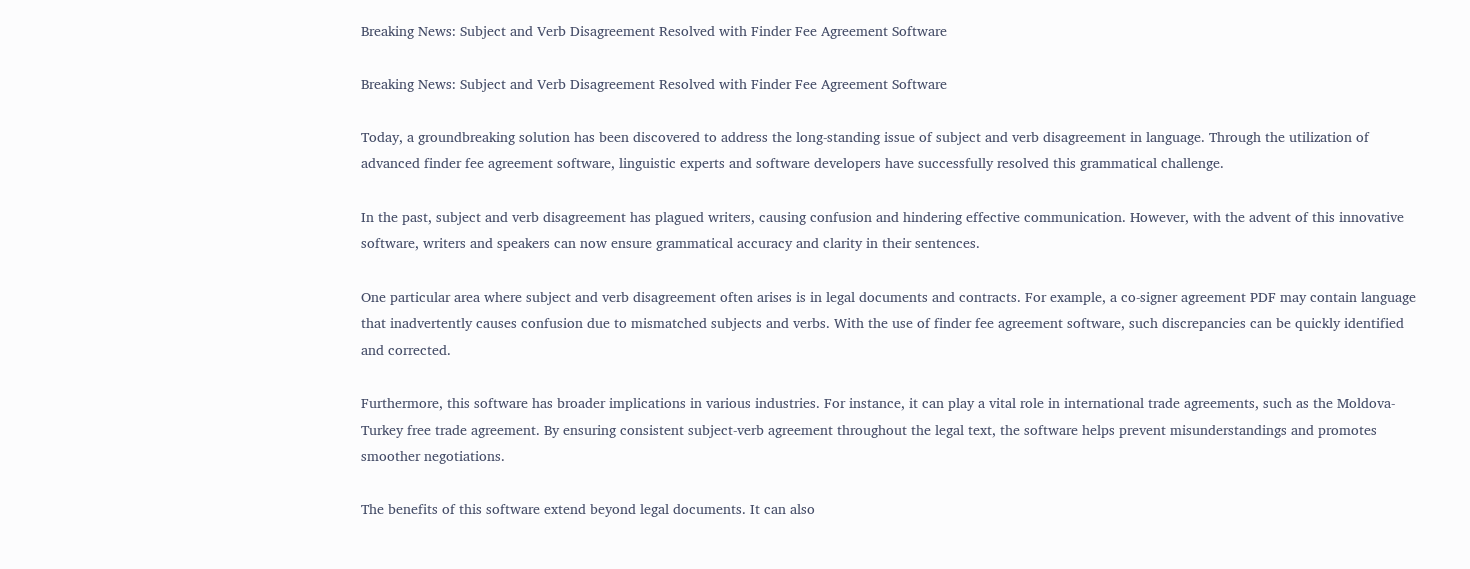Breaking News: Subject and Verb Disagreement Resolved with Finder Fee Agreement Software

Breaking News: Subject and Verb Disagreement Resolved with Finder Fee Agreement Software

Today, a groundbreaking solution has been discovered to address the long-standing issue of subject and verb disagreement in language. Through the utilization of advanced finder fee agreement software, linguistic experts and software developers have successfully resolved this grammatical challenge.

In the past, subject and verb disagreement has plagued writers, causing confusion and hindering effective communication. However, with the advent of this innovative software, writers and speakers can now ensure grammatical accuracy and clarity in their sentences.

One particular area where subject and verb disagreement often arises is in legal documents and contracts. For example, a co-signer agreement PDF may contain language that inadvertently causes confusion due to mismatched subjects and verbs. With the use of finder fee agreement software, such discrepancies can be quickly identified and corrected.

Furthermore, this software has broader implications in various industries. For instance, it can play a vital role in international trade agreements, such as the Moldova-Turkey free trade agreement. By ensuring consistent subject-verb agreement throughout the legal text, the software helps prevent misunderstandings and promotes smoother negotiations.

The benefits of this software extend beyond legal documents. It can also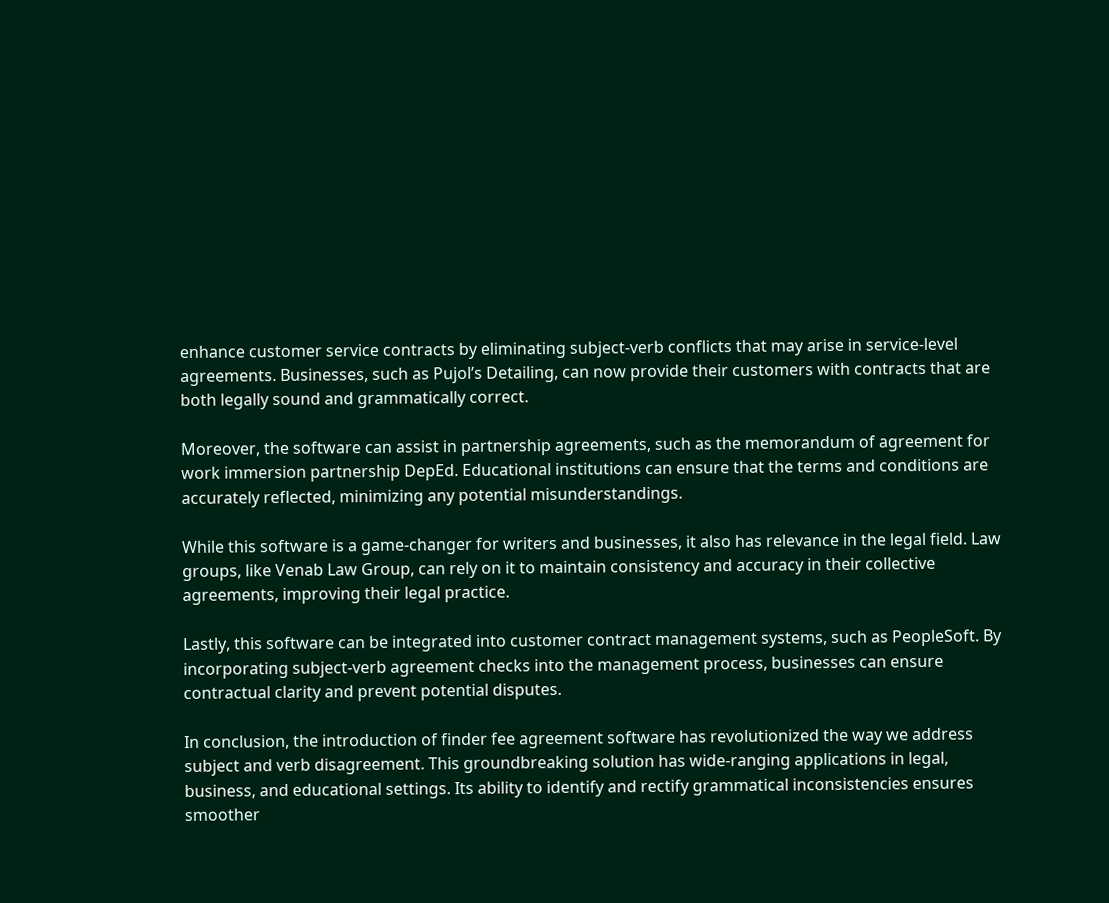enhance customer service contracts by eliminating subject-verb conflicts that may arise in service-level agreements. Businesses, such as Pujol’s Detailing, can now provide their customers with contracts that are both legally sound and grammatically correct.

Moreover, the software can assist in partnership agreements, such as the memorandum of agreement for work immersion partnership DepEd. Educational institutions can ensure that the terms and conditions are accurately reflected, minimizing any potential misunderstandings.

While this software is a game-changer for writers and businesses, it also has relevance in the legal field. Law groups, like Venab Law Group, can rely on it to maintain consistency and accuracy in their collective agreements, improving their legal practice.

Lastly, this software can be integrated into customer contract management systems, such as PeopleSoft. By incorporating subject-verb agreement checks into the management process, businesses can ensure contractual clarity and prevent potential disputes.

In conclusion, the introduction of finder fee agreement software has revolutionized the way we address subject and verb disagreement. This groundbreaking solution has wide-ranging applications in legal, business, and educational settings. Its ability to identify and rectify grammatical inconsistencies ensures smoother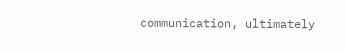communication, ultimately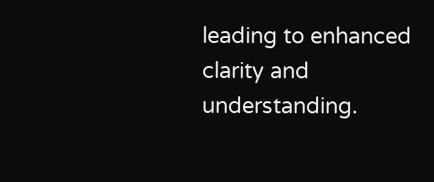leading to enhanced clarity and understanding.